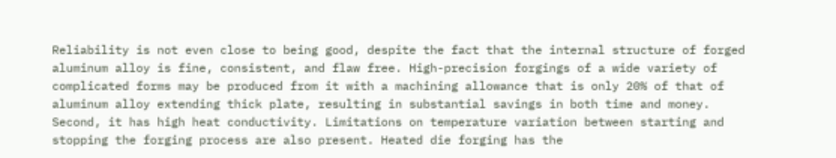Reliability is not even close to being good, despite the fact that the internal structure of forged aluminum alloy is fine, consistent, and flaw free. High-precision forgings of a wide variety of complicated forms may be produced from it with a machining allowance that is only 20% of that of aluminum alloy extending thick plate, resulting in substantial savings in both time and money. Second, it has high heat conductivity. Limitations on temperature variation between starting and stopping the forging process are also present. Heated die forging has the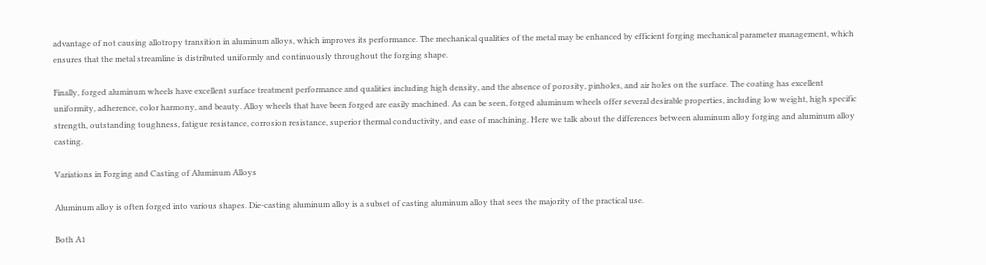advantage of not causing allotropy transition in aluminum alloys, which improves its performance. The mechanical qualities of the metal may be enhanced by efficient forging mechanical parameter management, which ensures that the metal streamline is distributed uniformly and continuously throughout the forging shape.

Finally, forged aluminum wheels have excellent surface treatment performance and qualities including high density, and the absence of porosity, pinholes, and air holes on the surface. The coating has excellent uniformity, adherence, color harmony, and beauty. Alloy wheels that have been forged are easily machined. As can be seen, forged aluminum wheels offer several desirable properties, including low weight, high specific strength, outstanding toughness, fatigue resistance, corrosion resistance, superior thermal conductivity, and ease of machining. Here we talk about the differences between aluminum alloy forging and aluminum alloy casting.

Variations in Forging and Casting of Aluminum Alloys

Aluminum alloy is often forged into various shapes. Die-casting aluminum alloy is a subset of casting aluminum alloy that sees the majority of the practical use.

Both A1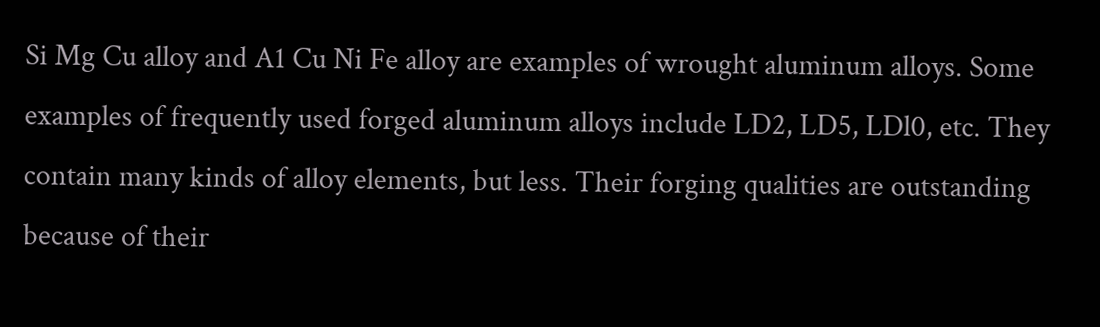Si Mg Cu alloy and A1 Cu Ni Fe alloy are examples of wrought aluminum alloys. Some examples of frequently used forged aluminum alloys include LD2, LD5, LDl0, etc. They contain many kinds of alloy elements, but less. Their forging qualities are outstanding because of their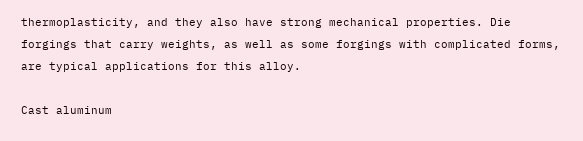thermoplasticity, and they also have strong mechanical properties. Die forgings that carry weights, as well as some forgings with complicated forms, are typical applications for this alloy.

Cast aluminum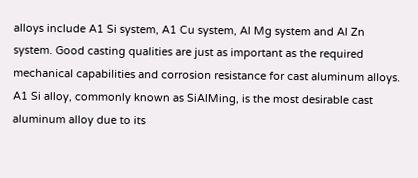alloys include A1 Si system, A1 Cu system, Al Mg system and Al Zn system. Good casting qualities are just as important as the required mechanical capabilities and corrosion resistance for cast aluminum alloys. A1 Si alloy, commonly known as SiAlMing, is the most desirable cast aluminum alloy due to its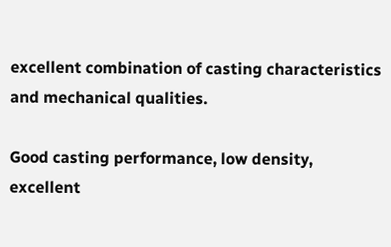excellent combination of casting characteristics and mechanical qualities.

Good casting performance, low density, excellent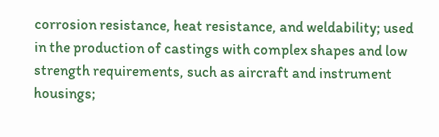corrosion resistance, heat resistance, and weldability; used in the production of castings with complex shapes and low strength requirements, such as aircraft and instrument housings;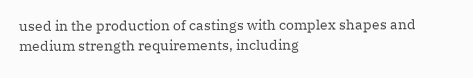used in the production of castings with complex shapes and medium strength requirements, including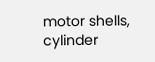motor shells, cylinder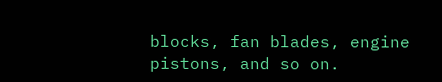blocks, fan blades, engine pistons, and so on.